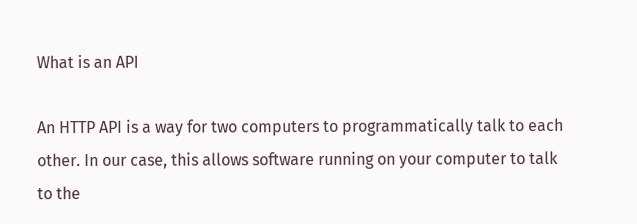What is an API

An HTTP API is a way for two computers to programmatically talk to each other. In our case, this allows software running on your computer to talk to the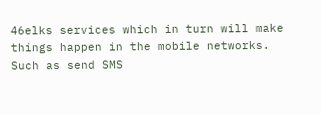46elks services which in turn will make things happen in the mobile networks. Such as send SMS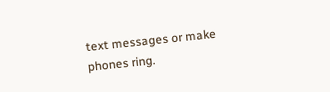text messages or make phones ring.